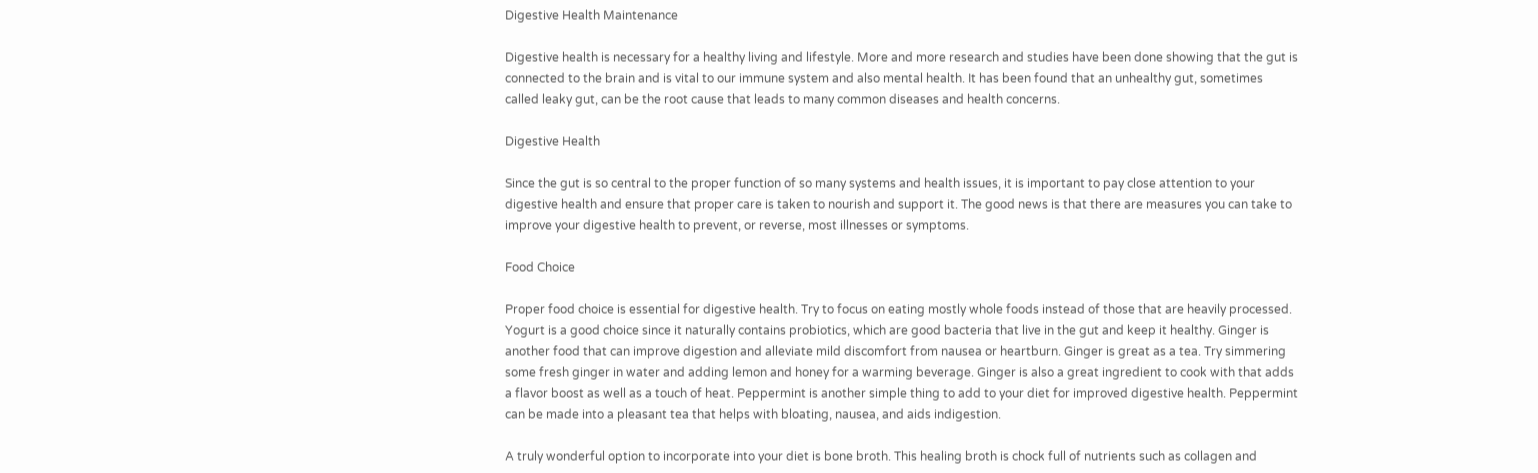Digestive Health Maintenance

Digestive health is necessary for a healthy living and lifestyle. More and more research and studies have been done showing that the gut is connected to the brain and is vital to our immune system and also mental health. It has been found that an unhealthy gut, sometimes called leaky gut, can be the root cause that leads to many common diseases and health concerns.

Digestive Health

Since the gut is so central to the proper function of so many systems and health issues, it is important to pay close attention to your digestive health and ensure that proper care is taken to nourish and support it. The good news is that there are measures you can take to improve your digestive health to prevent, or reverse, most illnesses or symptoms.

Food Choice

Proper food choice is essential for digestive health. Try to focus on eating mostly whole foods instead of those that are heavily processed. Yogurt is a good choice since it naturally contains probiotics, which are good bacteria that live in the gut and keep it healthy. Ginger is another food that can improve digestion and alleviate mild discomfort from nausea or heartburn. Ginger is great as a tea. Try simmering some fresh ginger in water and adding lemon and honey for a warming beverage. Ginger is also a great ingredient to cook with that adds a flavor boost as well as a touch of heat. Peppermint is another simple thing to add to your diet for improved digestive health. Peppermint can be made into a pleasant tea that helps with bloating, nausea, and aids indigestion.

A truly wonderful option to incorporate into your diet is bone broth. This healing broth is chock full of nutrients such as collagen and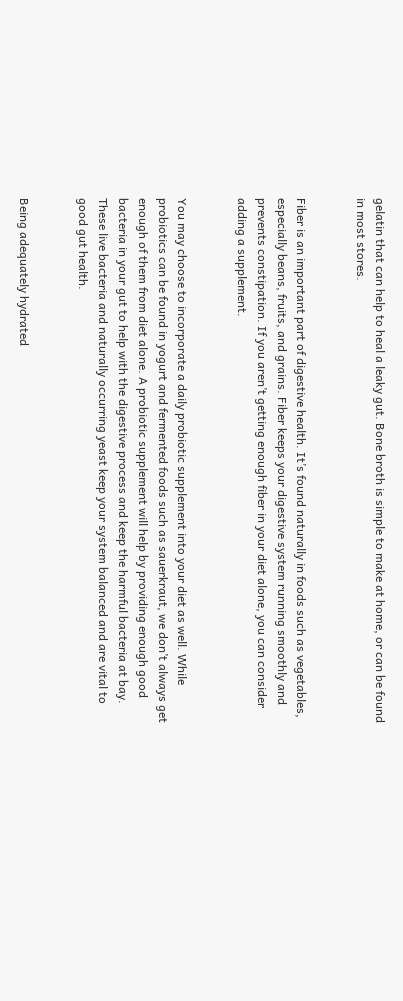gelatin that can help to heal a leaky gut. Bone broth is simple to make at home, or can be found in most stores.


Fiber is an important part of digestive health. It’s found naturally in foods such as vegetables, especially beans, fruits, and grains. Fiber keeps your digestive system running smoothly and prevents constipation. If you aren’t getting enough fiber in your diet alone, you can consider adding a supplement.


You may choose to incorporate a daily probiotic supplement into your diet as well. While probiotics can be found in yogurt and fermented foods such as sauerkraut, we don’t always get enough of them from diet alone. A probiotic supplement will help by providing enough good bacteria in your gut to help with the digestive process and keep the harmful bacteria at bay. These live bacteria and naturally occurring yeast keep your system balanced and are vital to good gut health.


Being adequately hydrated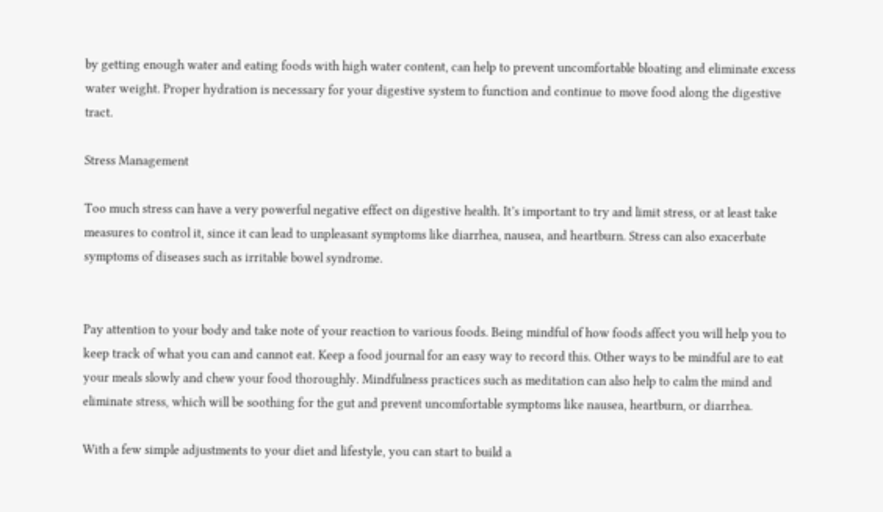by getting enough water and eating foods with high water content, can help to prevent uncomfortable bloating and eliminate excess water weight. Proper hydration is necessary for your digestive system to function and continue to move food along the digestive tract.

Stress Management

Too much stress can have a very powerful negative effect on digestive health. It’s important to try and limit stress, or at least take measures to control it, since it can lead to unpleasant symptoms like diarrhea, nausea, and heartburn. Stress can also exacerbate symptoms of diseases such as irritable bowel syndrome.


Pay attention to your body and take note of your reaction to various foods. Being mindful of how foods affect you will help you to keep track of what you can and cannot eat. Keep a food journal for an easy way to record this. Other ways to be mindful are to eat your meals slowly and chew your food thoroughly. Mindfulness practices such as meditation can also help to calm the mind and eliminate stress, which will be soothing for the gut and prevent uncomfortable symptoms like nausea, heartburn, or diarrhea.

With a few simple adjustments to your diet and lifestyle, you can start to build a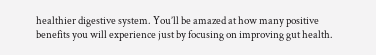healthier digestive system. You’ll be amazed at how many positive benefits you will experience just by focusing on improving gut health.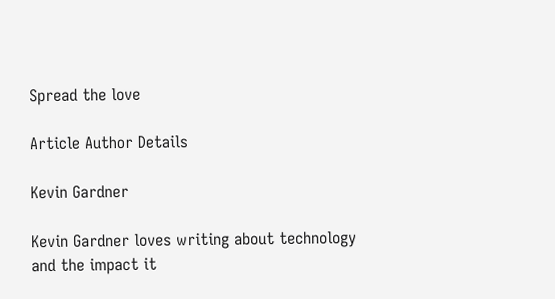Spread the love

Article Author Details

Kevin Gardner

Kevin Gardner loves writing about technology and the impact it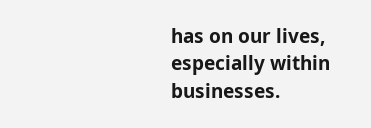has on our lives, especially within businesses.